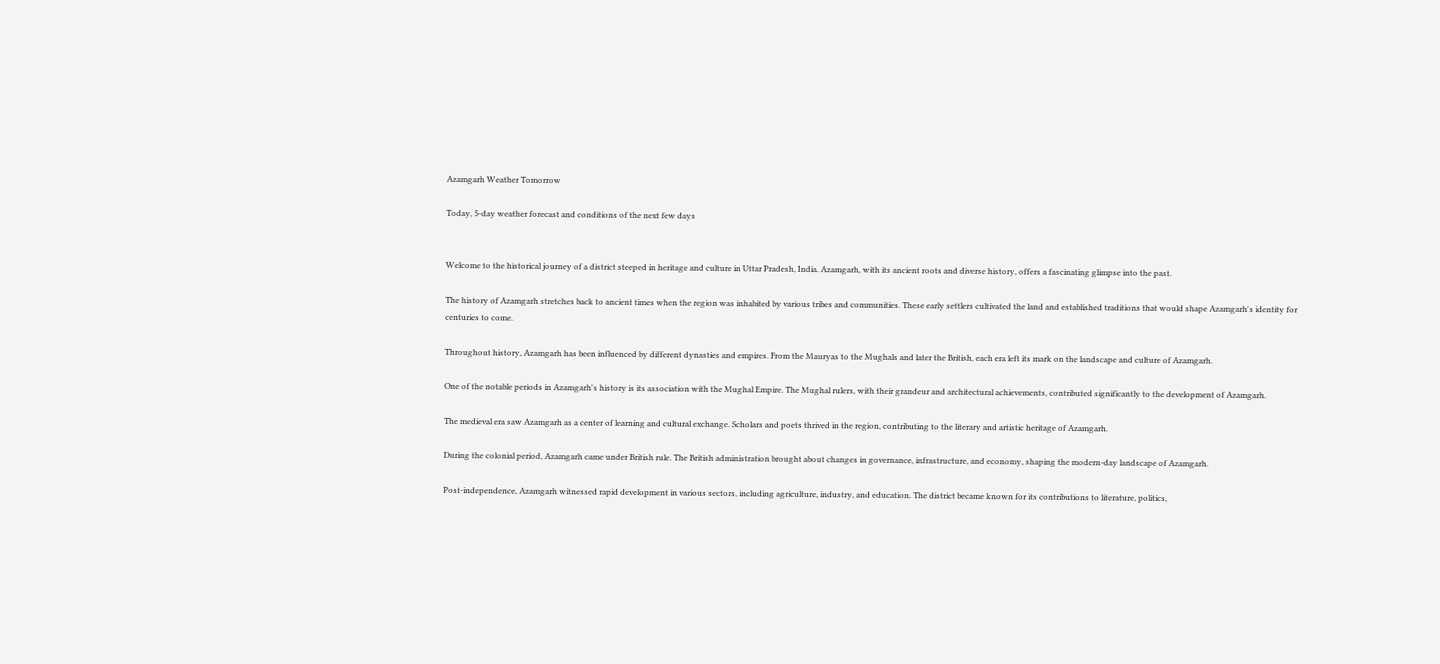Azamgarh Weather Tomorrow

Today, 5-day weather forecast and conditions of the next few days


Welcome to the historical journey of a district steeped in heritage and culture in Uttar Pradesh, India. Azamgarh, with its ancient roots and diverse history, offers a fascinating glimpse into the past.

The history of Azamgarh stretches back to ancient times when the region was inhabited by various tribes and communities. These early settlers cultivated the land and established traditions that would shape Azamgarh's identity for centuries to come.

Throughout history, Azamgarh has been influenced by different dynasties and empires. From the Mauryas to the Mughals and later the British, each era left its mark on the landscape and culture of Azamgarh.

One of the notable periods in Azamgarh's history is its association with the Mughal Empire. The Mughal rulers, with their grandeur and architectural achievements, contributed significantly to the development of Azamgarh.

The medieval era saw Azamgarh as a center of learning and cultural exchange. Scholars and poets thrived in the region, contributing to the literary and artistic heritage of Azamgarh.

During the colonial period, Azamgarh came under British rule. The British administration brought about changes in governance, infrastructure, and economy, shaping the modern-day landscape of Azamgarh.

Post-independence, Azamgarh witnessed rapid development in various sectors, including agriculture, industry, and education. The district became known for its contributions to literature, politics,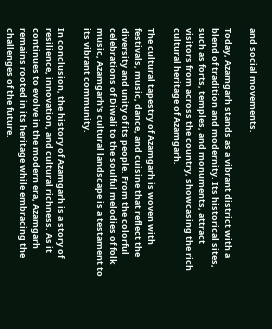and social movements.

Today, Azamgarh stands as a vibrant district with a blend of tradition and modernity. Its historical sites, such as forts, temples, and monuments, attract visitors from across the country, showcasing the rich cultural heritage of Azamgarh.

The cultural tapestry of Azamgarh is woven with festivals, music, dance, and cuisine that reflect the diversity and unity of its people. From the colorful celebrations of Diwali to the soulful melodies of folk music, Azamgarh's cultural landscape is a testament to its vibrant community.

In conclusion, the history of Azamgarh is a story of resilience, innovation, and cultural richness. As it continues to evolve in the modern era, Azamgarh remains rooted in its heritage while embracing the challenges of the future.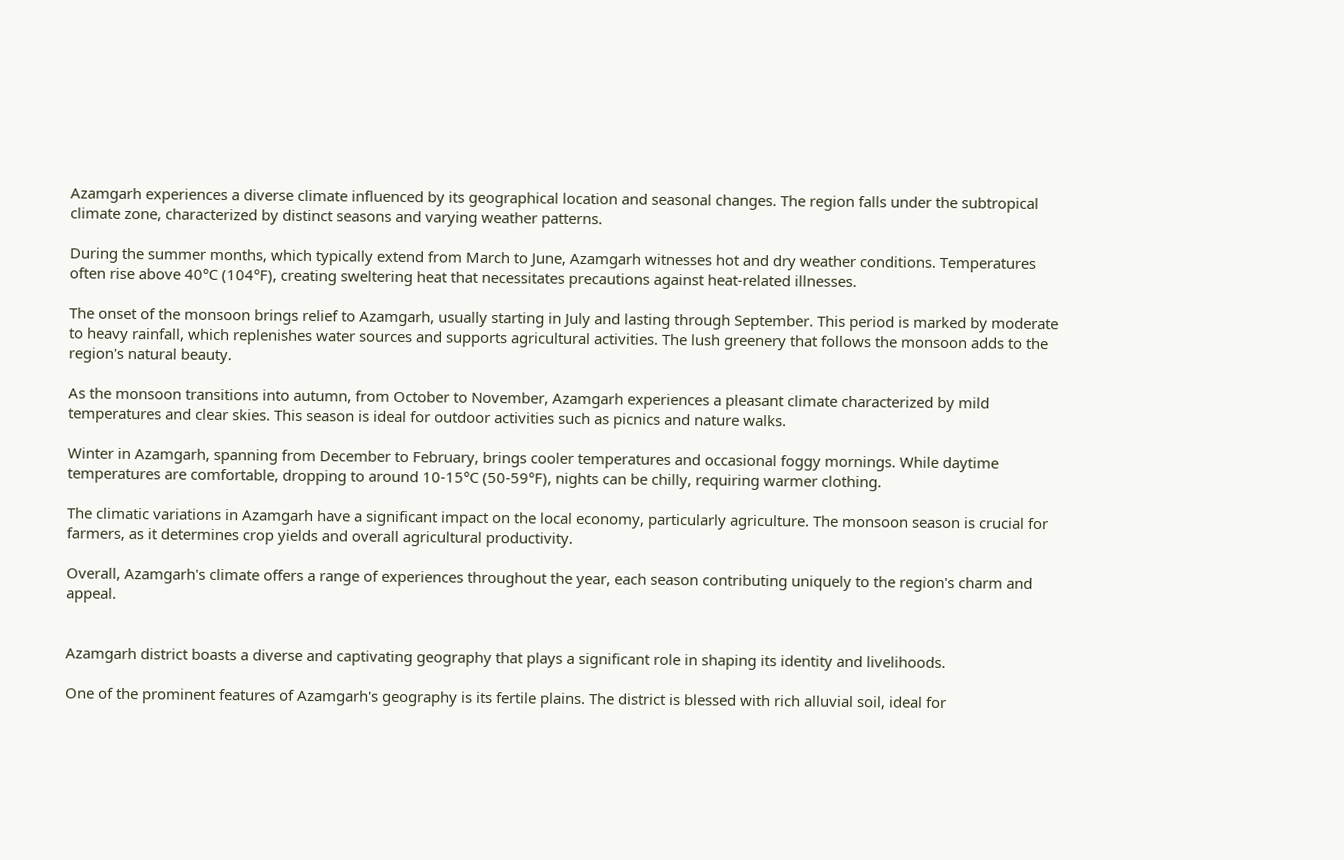Azamgarh experiences a diverse climate influenced by its geographical location and seasonal changes. The region falls under the subtropical climate zone, characterized by distinct seasons and varying weather patterns.

During the summer months, which typically extend from March to June, Azamgarh witnesses hot and dry weather conditions. Temperatures often rise above 40°C (104°F), creating sweltering heat that necessitates precautions against heat-related illnesses.

The onset of the monsoon brings relief to Azamgarh, usually starting in July and lasting through September. This period is marked by moderate to heavy rainfall, which replenishes water sources and supports agricultural activities. The lush greenery that follows the monsoon adds to the region's natural beauty.

As the monsoon transitions into autumn, from October to November, Azamgarh experiences a pleasant climate characterized by mild temperatures and clear skies. This season is ideal for outdoor activities such as picnics and nature walks.

Winter in Azamgarh, spanning from December to February, brings cooler temperatures and occasional foggy mornings. While daytime temperatures are comfortable, dropping to around 10-15°C (50-59°F), nights can be chilly, requiring warmer clothing.

The climatic variations in Azamgarh have a significant impact on the local economy, particularly agriculture. The monsoon season is crucial for farmers, as it determines crop yields and overall agricultural productivity.

Overall, Azamgarh's climate offers a range of experiences throughout the year, each season contributing uniquely to the region's charm and appeal.


Azamgarh district boasts a diverse and captivating geography that plays a significant role in shaping its identity and livelihoods.

One of the prominent features of Azamgarh's geography is its fertile plains. The district is blessed with rich alluvial soil, ideal for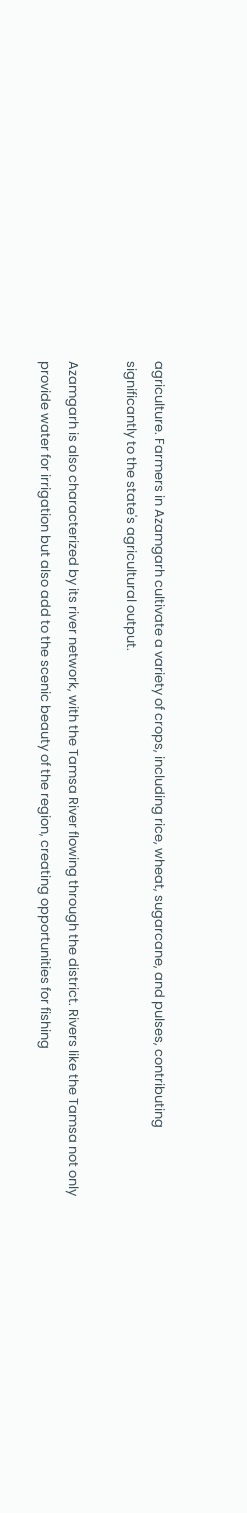agriculture. Farmers in Azamgarh cultivate a variety of crops, including rice, wheat, sugarcane, and pulses, contributing significantly to the state's agricultural output.

Azamgarh is also characterized by its river network, with the Tamsa River flowing through the district. Rivers like the Tamsa not only provide water for irrigation but also add to the scenic beauty of the region, creating opportunities for fishing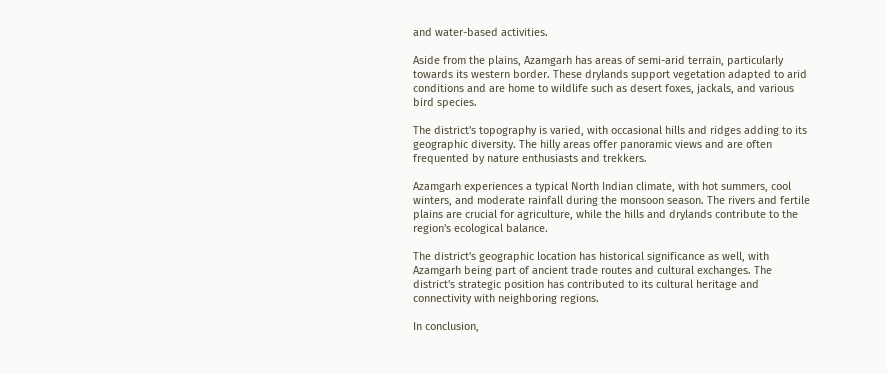and water-based activities.

Aside from the plains, Azamgarh has areas of semi-arid terrain, particularly towards its western border. These drylands support vegetation adapted to arid conditions and are home to wildlife such as desert foxes, jackals, and various bird species.

The district's topography is varied, with occasional hills and ridges adding to its geographic diversity. The hilly areas offer panoramic views and are often frequented by nature enthusiasts and trekkers.

Azamgarh experiences a typical North Indian climate, with hot summers, cool winters, and moderate rainfall during the monsoon season. The rivers and fertile plains are crucial for agriculture, while the hills and drylands contribute to the region's ecological balance.

The district's geographic location has historical significance as well, with Azamgarh being part of ancient trade routes and cultural exchanges. The district's strategic position has contributed to its cultural heritage and connectivity with neighboring regions.

In conclusion,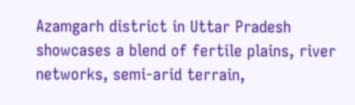Azamgarh district in Uttar Pradesh showcases a blend of fertile plains, river networks, semi-arid terrain,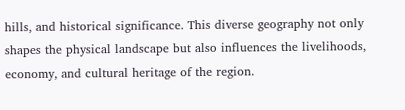hills, and historical significance. This diverse geography not only shapes the physical landscape but also influences the livelihoods, economy, and cultural heritage of the region.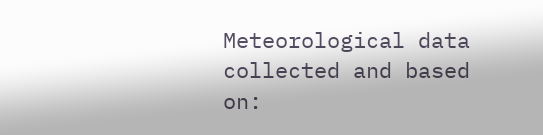Meteorological data collected and based on: